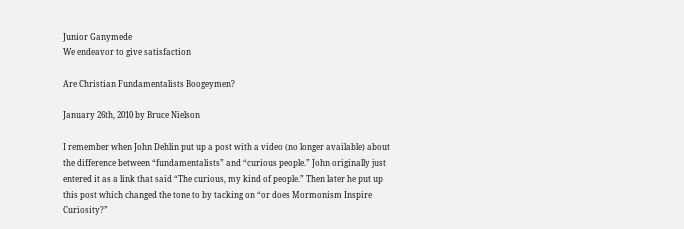Junior Ganymede
We endeavor to give satisfaction

Are Christian Fundamentalists Boogeymen?

January 26th, 2010 by Bruce Nielson

I remember when John Dehlin put up a post with a video (no longer available) about the difference between “fundamentalists” and “curious people.” John originally just entered it as a link that said “The curious, my kind of people.” Then later he put up this post which changed the tone to by tacking on “or does Mormonism Inspire Curiosity?”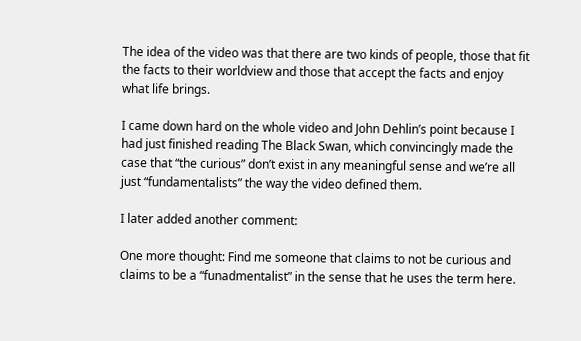The idea of the video was that there are two kinds of people, those that fit the facts to their worldview and those that accept the facts and enjoy what life brings.

I came down hard on the whole video and John Dehlin’s point because I had just finished reading The Black Swan, which convincingly made the case that “the curious” don’t exist in any meaningful sense and we’re all just “fundamentalists” the way the video defined them.

I later added another comment:

One more thought: Find me someone that claims to not be curious and claims to be a “funadmentalist” in the sense that he uses the term here.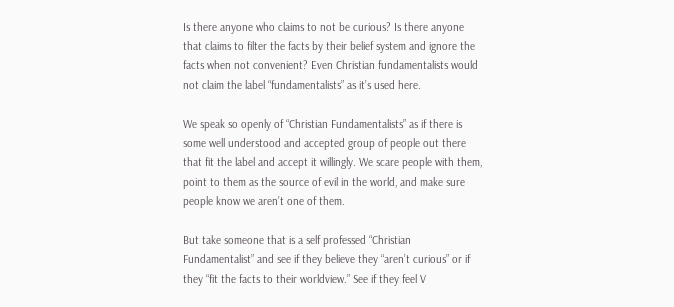Is there anyone who claims to not be curious? Is there anyone that claims to filter the facts by their belief system and ignore the facts when not convenient? Even Christian fundamentalists would not claim the label “fundamentalists” as it’s used here.

We speak so openly of “Christian Fundamentalists” as if there is some well understood and accepted group of people out there that fit the label and accept it willingly. We scare people with them, point to them as the source of evil in the world, and make sure people know we aren’t one of them.

But take someone that is a self professed “Christian Fundamentalist” and see if they believe they “aren’t curious” or if they “fit the facts to their worldview.” See if they feel V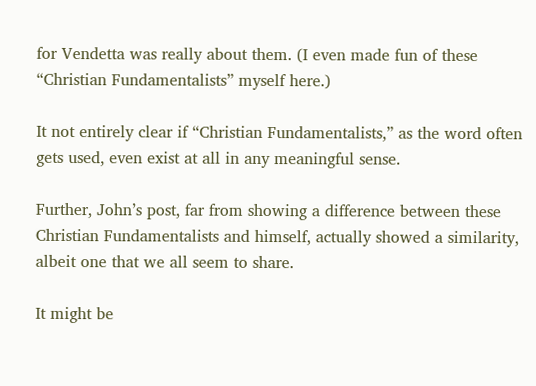for Vendetta was really about them. (I even made fun of these “Christian Fundamentalists” myself here.)

It not entirely clear if “Christian Fundamentalists,” as the word often gets used, even exist at all in any meaningful sense.

Further, John’s post, far from showing a difference between these Christian Fundamentalists and himself, actually showed a similarity, albeit one that we all seem to share.

It might be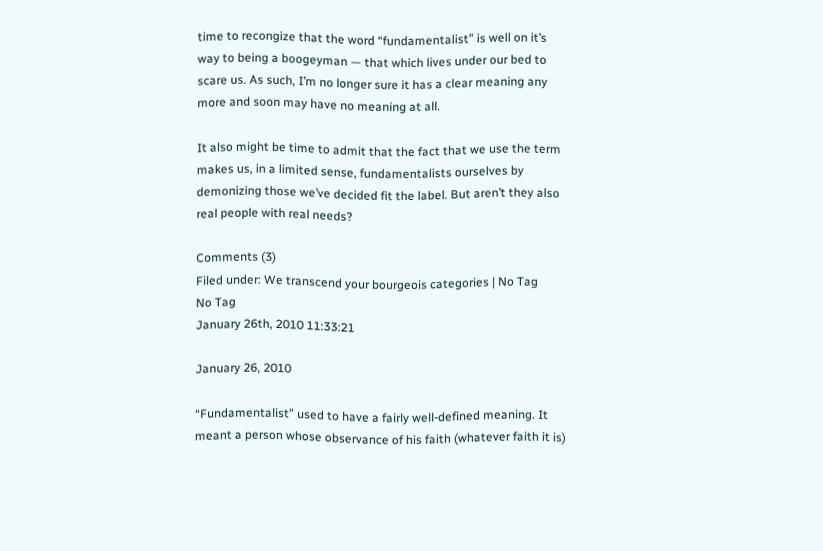time to recongize that the word “fundamentalist” is well on it’s way to being a boogeyman — that which lives under our bed to scare us. As such, I’m no longer sure it has a clear meaning any more and soon may have no meaning at all.

It also might be time to admit that the fact that we use the term makes us, in a limited sense, fundamentalists ourselves by demonizing those we’ve decided fit the label. But aren’t they also real people with real needs?

Comments (3)
Filed under: We transcend your bourgeois categories | No Tag
No Tag
January 26th, 2010 11:33:21

January 26, 2010

“Fundamentalist” used to have a fairly well-defined meaning. It meant a person whose observance of his faith (whatever faith it is)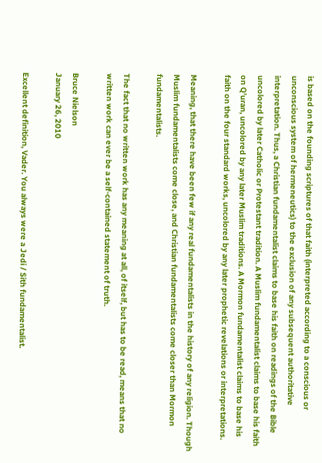is based on the founding scriptures of that faith (interpreted according to a conscious or unconscious system of hermeneutics) to the exclusion of any subsequent authoritative interpretation. Thus, a Christian fundamentalist claims to base his faith on readings of the Bible uncolored by later Catholic or Protestant tradition. A Muslim fundamentalist claims to base his faith on Q’uran, uncolored by any later Muslim traditions. A Mormon fundamentalist claims to base his faith on the four standard works, uncolored by any later prophetic revelations or interpretations.

Meaning, that there have been few if any real fundamentalists in the history of any religion. Though Muslim fundamentalists come close, and Christian fundamentalists come closer than Mormon fundamentalists.

The fact that no written work has any meaning at all, of itself, but has to be read, means that no written work can ever be a self-contained statement of truth.

Bruce Nielson
January 26, 2010

Excellent definition, Vader. You always were a Jedi / Sith fundamentalist.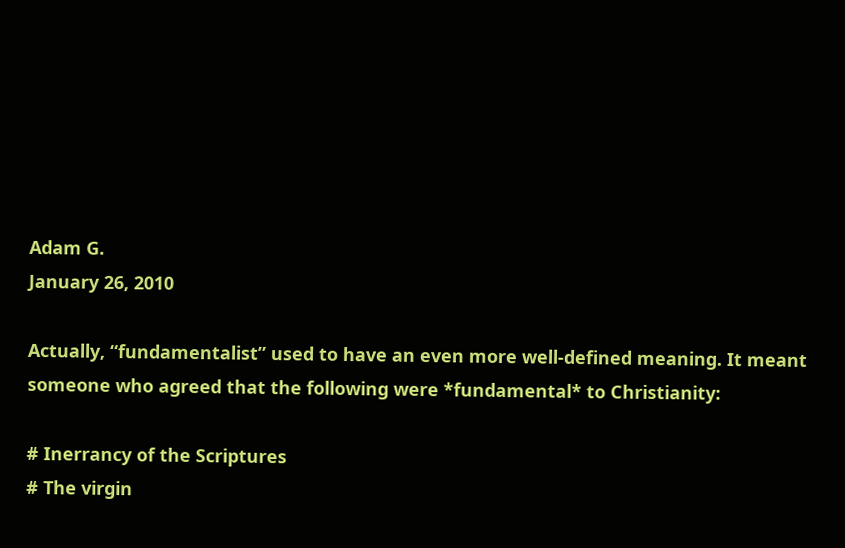Adam G.
January 26, 2010

Actually, “fundamentalist” used to have an even more well-defined meaning. It meant someone who agreed that the following were *fundamental* to Christianity:

# Inerrancy of the Scriptures
# The virgin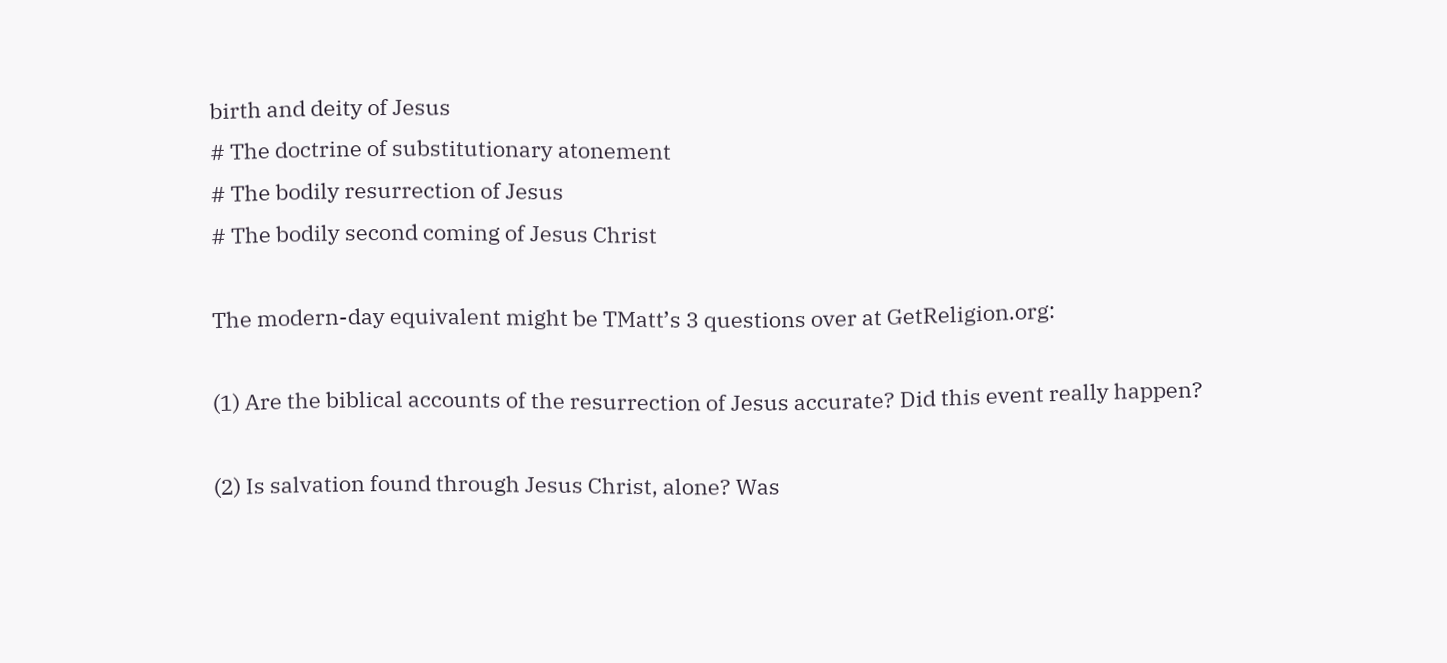birth and deity of Jesus
# The doctrine of substitutionary atonement
# The bodily resurrection of Jesus
# The bodily second coming of Jesus Christ

The modern-day equivalent might be TMatt’s 3 questions over at GetReligion.org:

(1) Are the biblical accounts of the resurrection of Jesus accurate? Did this event really happen?

(2) Is salvation found through Jesus Christ, alone? Was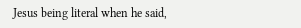Jesus being literal when he said,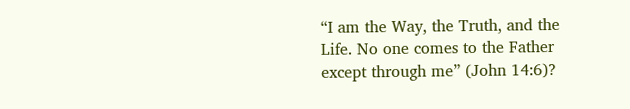“I am the Way, the Truth, and the Life. No one comes to the Father except through me” (John 14:6)?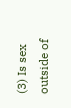(3) Is sex outside of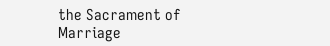the Sacrament of Marriage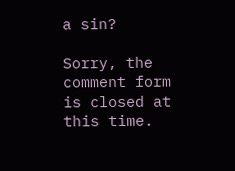a sin?

Sorry, the comment form is closed at this time.